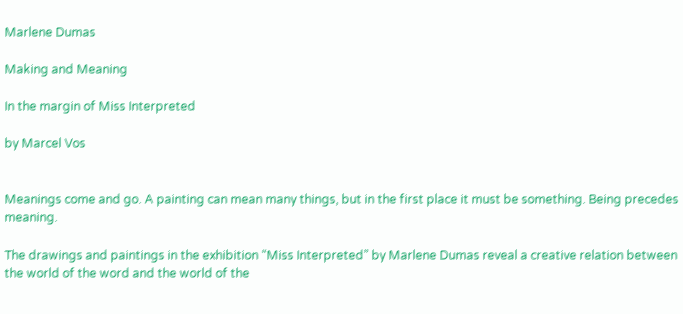Marlene Dumas

Making and Meaning

In the margin of Miss Interpreted

by Marcel Vos


Meanings come and go. A painting can mean many things, but in the first place it must be something. Being precedes meaning.

The drawings and paintings in the exhibition “Miss Interpreted” by Marlene Dumas reveal a creative relation between the world of the word and the world of the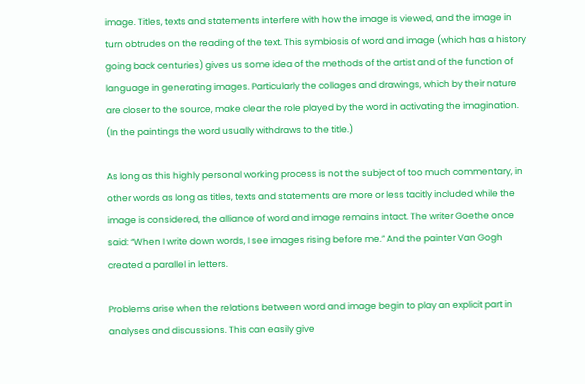image. Titles, texts and statements interfere with how the image is viewed, and the image in turn obtrudes on the reading of the text. This symbiosis of word and image (which has a history going back centuries) gives us some idea of the methods of the artist and of the function of language in generating images. Particularly the collages and drawings, which by their nature are closer to the source, make clear the role played by the word in activating the imagination. (In the paintings the word usually withdraws to the title.)

As long as this highly personal working process is not the subject of too much commentary, in other words as long as titles, texts and statements are more or less tacitly included while the image is considered, the alliance of word and image remains intact. The writer Goethe once said: “When I write down words, I see images rising before me.” And the painter Van Gogh created a parallel in letters.

Problems arise when the relations between word and image begin to play an explicit part in analyses and discussions. This can easily give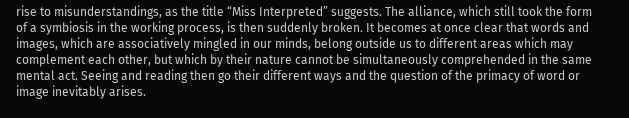rise to misunderstandings, as the title “Miss Interpreted” suggests. The alliance, which still took the form of a symbiosis in the working process, is then suddenly broken. It becomes at once clear that words and images, which are associatively mingled in our minds, belong outside us to different areas which may complement each other, but which by their nature cannot be simultaneously comprehended in the same mental act. Seeing and reading then go their different ways and the question of the primacy of word or image inevitably arises.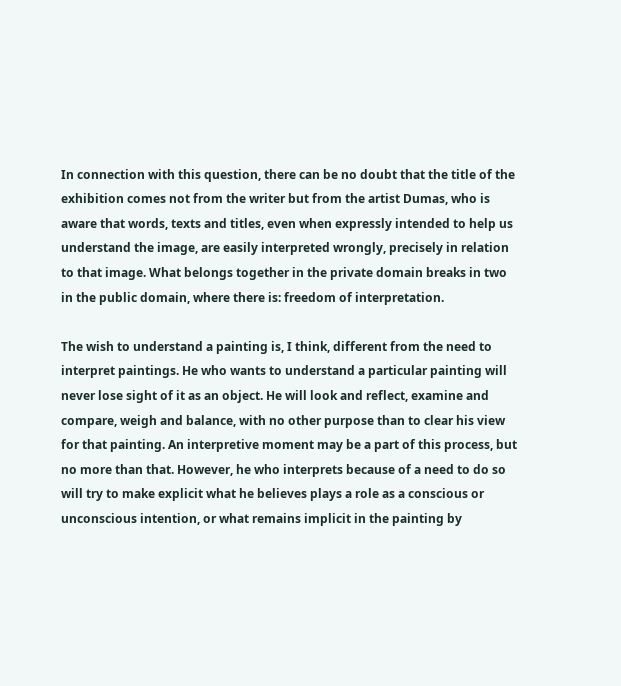In connection with this question, there can be no doubt that the title of the exhibition comes not from the writer but from the artist Dumas, who is aware that words, texts and titles, even when expressly intended to help us understand the image, are easily interpreted wrongly, precisely in relation to that image. What belongs together in the private domain breaks in two in the public domain, where there is: freedom of interpretation.

The wish to understand a painting is, I think, different from the need to interpret paintings. He who wants to understand a particular painting will never lose sight of it as an object. He will look and reflect, examine and compare, weigh and balance, with no other purpose than to clear his view for that painting. An interpretive moment may be a part of this process, but no more than that. However, he who interprets because of a need to do so will try to make explicit what he believes plays a role as a conscious or unconscious intention, or what remains implicit in the painting by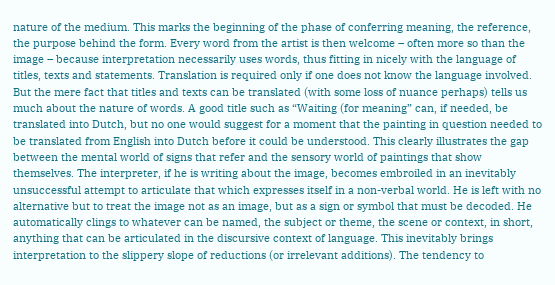nature of the medium. This marks the beginning of the phase of conferring meaning, the reference, the purpose behind the form. Every word from the artist is then welcome – often more so than the image – because interpretation necessarily uses words, thus fitting in nicely with the language of titles, texts and statements. Translation is required only if one does not know the language involved. But the mere fact that titles and texts can be translated (with some loss of nuance perhaps) tells us much about the nature of words. A good title such as “Waiting (for meaning” can, if needed, be translated into Dutch, but no one would suggest for a moment that the painting in question needed to be translated from English into Dutch before it could be understood. This clearly illustrates the gap between the mental world of signs that refer and the sensory world of paintings that show themselves. The interpreter, if he is writing about the image, becomes embroiled in an inevitably unsuccessful attempt to articulate that which expresses itself in a non-verbal world. He is left with no alternative but to treat the image not as an image, but as a sign or symbol that must be decoded. He automatically clings to whatever can be named, the subject or theme, the scene or context, in short, anything that can be articulated in the discursive context of language. This inevitably brings interpretation to the slippery slope of reductions (or irrelevant additions). The tendency to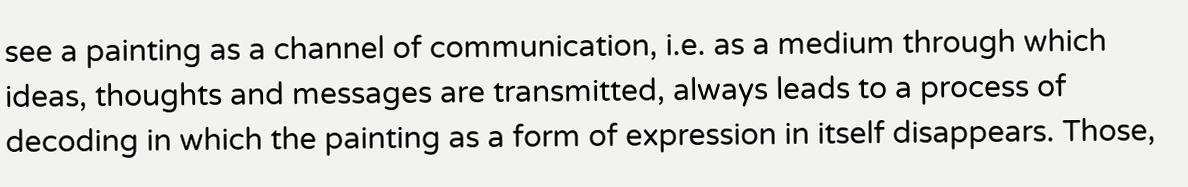see a painting as a channel of communication, i.e. as a medium through which ideas, thoughts and messages are transmitted, always leads to a process of decoding in which the painting as a form of expression in itself disappears. Those,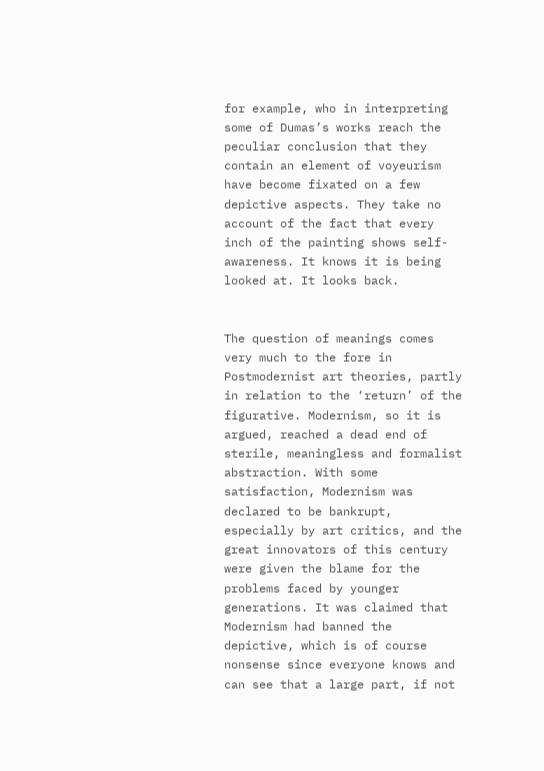for example, who in interpreting some of Dumas’s works reach the peculiar conclusion that they contain an element of voyeurism have become fixated on a few depictive aspects. They take no account of the fact that every inch of the painting shows self-awareness. It knows it is being looked at. It looks back.


The question of meanings comes very much to the fore in Postmodernist art theories, partly in relation to the ‘return’ of the figurative. Modernism, so it is argued, reached a dead end of sterile, meaningless and formalist abstraction. With some satisfaction, Modernism was declared to be bankrupt, especially by art critics, and the great innovators of this century were given the blame for the problems faced by younger generations. It was claimed that Modernism had banned the depictive, which is of course nonsense since everyone knows and can see that a large part, if not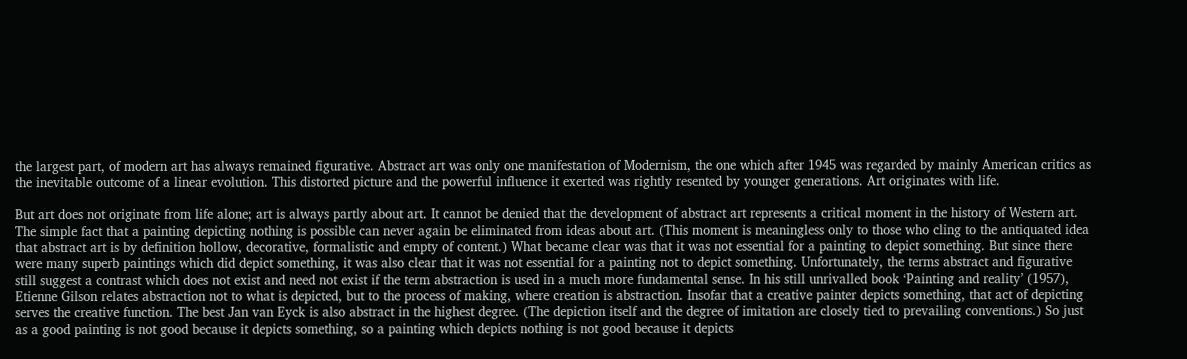the largest part, of modern art has always remained figurative. Abstract art was only one manifestation of Modernism, the one which after 1945 was regarded by mainly American critics as the inevitable outcome of a linear evolution. This distorted picture and the powerful influence it exerted was rightly resented by younger generations. Art originates with life.

But art does not originate from life alone; art is always partly about art. It cannot be denied that the development of abstract art represents a critical moment in the history of Western art. The simple fact that a painting depicting nothing is possible can never again be eliminated from ideas about art. (This moment is meaningless only to those who cling to the antiquated idea that abstract art is by definition hollow, decorative, formalistic and empty of content.) What became clear was that it was not essential for a painting to depict something. But since there were many superb paintings which did depict something, it was also clear that it was not essential for a painting not to depict something. Unfortunately, the terms abstract and figurative still suggest a contrast which does not exist and need not exist if the term abstraction is used in a much more fundamental sense. In his still unrivalled book ‘Painting and reality’ (1957), Etienne Gilson relates abstraction not to what is depicted, but to the process of making, where creation is abstraction. Insofar that a creative painter depicts something, that act of depicting serves the creative function. The best Jan van Eyck is also abstract in the highest degree. (The depiction itself and the degree of imitation are closely tied to prevailing conventions.) So just as a good painting is not good because it depicts something, so a painting which depicts nothing is not good because it depicts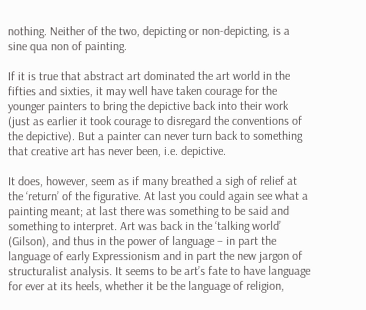nothing. Neither of the two, depicting or non-depicting, is a sine qua non of painting.

If it is true that abstract art dominated the art world in the fifties and sixties, it may well have taken courage for the younger painters to bring the depictive back into their work (just as earlier it took courage to disregard the conventions of the depictive). But a painter can never turn back to something that creative art has never been, i.e. depictive.

It does, however, seem as if many breathed a sigh of relief at the ‘return’ of the figurative. At last you could again see what a painting meant; at last there was something to be said and something to interpret. Art was back in the ‘talking world’ (Gilson), and thus in the power of language – in part the language of early Expressionism and in part the new jargon of structuralist analysis. It seems to be art’s fate to have language for ever at its heels, whether it be the language of religion,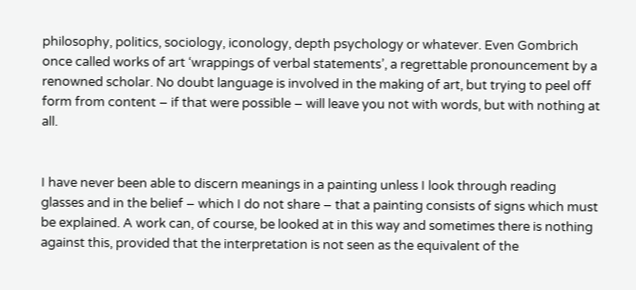philosophy, politics, sociology, iconology, depth psychology or whatever. Even Gombrich once called works of art ‘wrappings of verbal statements’, a regrettable pronouncement by a renowned scholar. No doubt language is involved in the making of art, but trying to peel off form from content – if that were possible – will leave you not with words, but with nothing at all.


I have never been able to discern meanings in a painting unless I look through reading glasses and in the belief – which I do not share – that a painting consists of signs which must be explained. A work can, of course, be looked at in this way and sometimes there is nothing against this, provided that the interpretation is not seen as the equivalent of the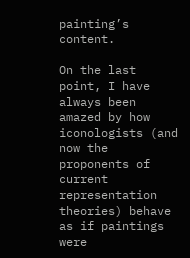painting’s content.

On the last point, I have always been amazed by how iconologists (and now the proponents of current representation theories) behave as if paintings were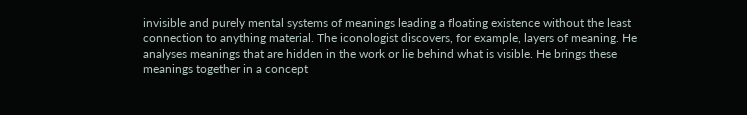invisible and purely mental systems of meanings leading a floating existence without the least connection to anything material. The iconologist discovers, for example, layers of meaning. He analyses meanings that are hidden in the work or lie behind what is visible. He brings these meanings together in a concept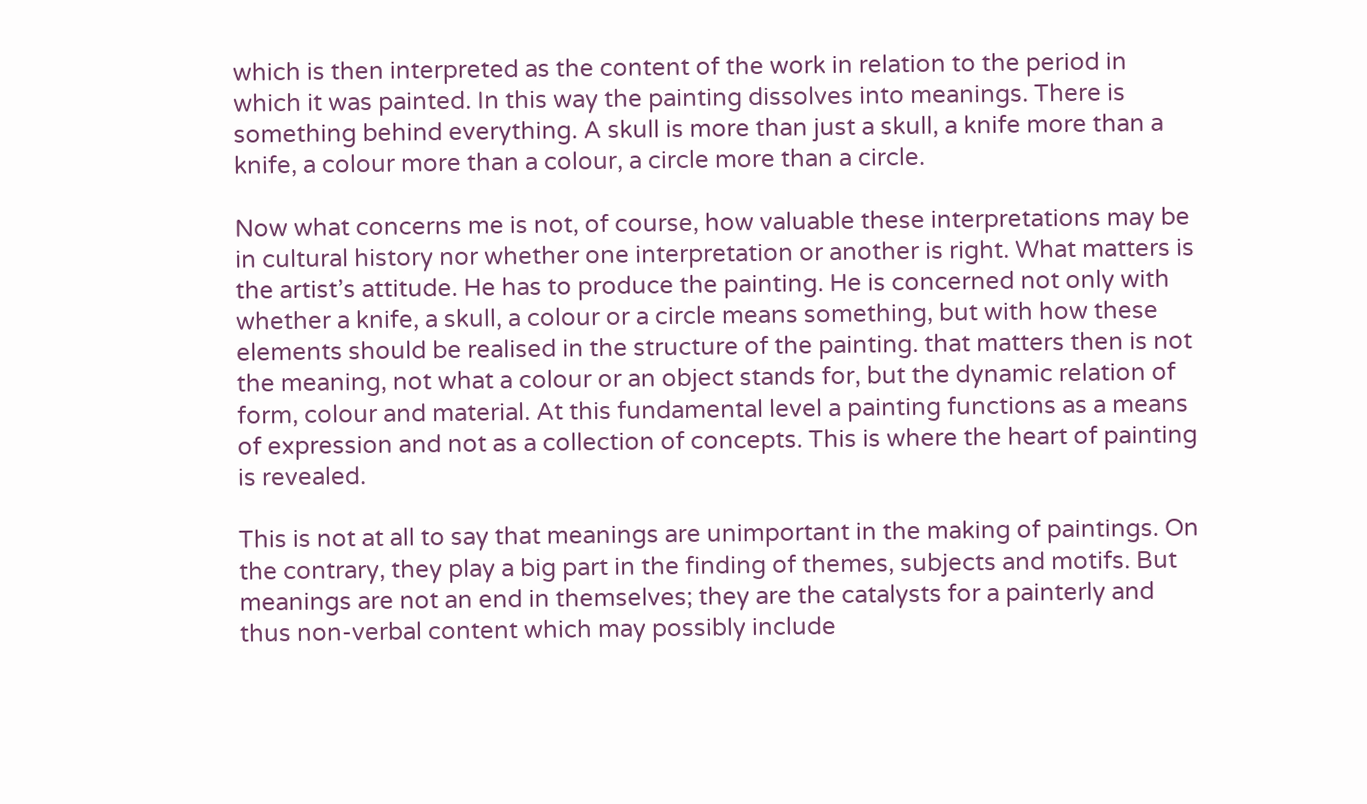which is then interpreted as the content of the work in relation to the period in which it was painted. In this way the painting dissolves into meanings. There is something behind everything. A skull is more than just a skull, a knife more than a knife, a colour more than a colour, a circle more than a circle.

Now what concerns me is not, of course, how valuable these interpretations may be in cultural history nor whether one interpretation or another is right. What matters is the artist’s attitude. He has to produce the painting. He is concerned not only with whether a knife, a skull, a colour or a circle means something, but with how these elements should be realised in the structure of the painting. that matters then is not the meaning, not what a colour or an object stands for, but the dynamic relation of form, colour and material. At this fundamental level a painting functions as a means of expression and not as a collection of concepts. This is where the heart of painting is revealed.

This is not at all to say that meanings are unimportant in the making of paintings. On the contrary, they play a big part in the finding of themes, subjects and motifs. But meanings are not an end in themselves; they are the catalysts for a painterly and thus non-verbal content which may possibly include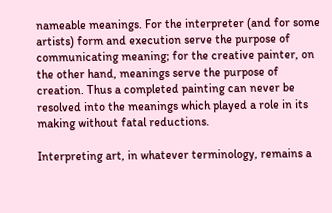nameable meanings. For the interpreter (and for some artists) form and execution serve the purpose of communicating meaning; for the creative painter, on the other hand, meanings serve the purpose of creation. Thus a completed painting can never be resolved into the meanings which played a role in its making without fatal reductions.

Interpreting art, in whatever terminology, remains a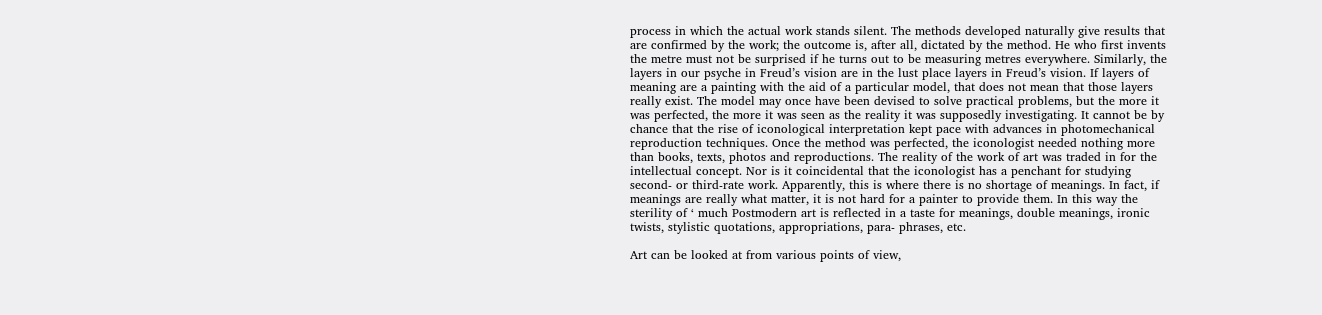process in which the actual work stands silent. The methods developed naturally give results that are confirmed by the work; the outcome is, after all, dictated by the method. He who first invents the metre must not be surprised if he turns out to be measuring metres everywhere. Similarly, the layers in our psyche in Freud’s vision are in the lust place layers in Freud’s vision. If layers of meaning are a painting with the aid of a particular model, that does not mean that those layers really exist. The model may once have been devised to solve practical problems, but the more it was perfected, the more it was seen as the reality it was supposedly investigating. It cannot be by chance that the rise of iconological interpretation kept pace with advances in photomechanical reproduction techniques. Once the method was perfected, the iconologist needed nothing more than books, texts, photos and reproductions. The reality of the work of art was traded in for the intellectual concept. Nor is it coincidental that the iconologist has a penchant for studying second- or third-rate work. Apparently, this is where there is no shortage of meanings. In fact, if meanings are really what matter, it is not hard for a painter to provide them. In this way the sterility of ‘ much Postmodern art is reflected in a taste for meanings, double meanings, ironic twists, stylistic quotations, appropriations, para- phrases, etc.

Art can be looked at from various points of view,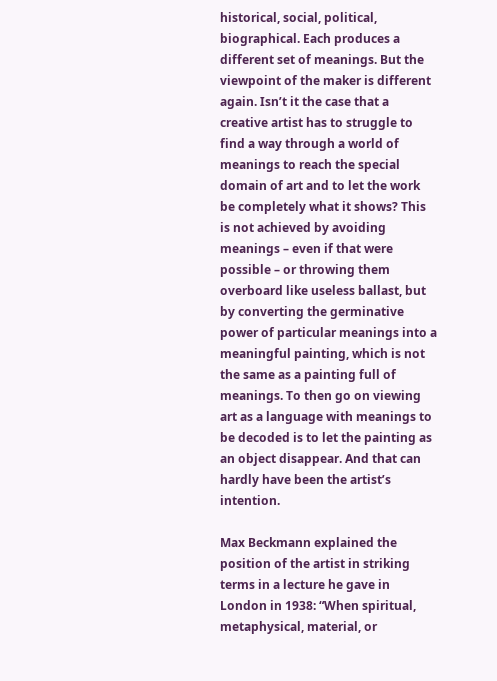historical, social, political, biographical. Each produces a different set of meanings. But the viewpoint of the maker is different again. Isn’t it the case that a creative artist has to struggle to find a way through a world of meanings to reach the special domain of art and to let the work be completely what it shows? This is not achieved by avoiding meanings – even if that were possible – or throwing them overboard like useless ballast, but by converting the germinative power of particular meanings into a meaningful painting, which is not the same as a painting full of meanings. To then go on viewing art as a language with meanings to be decoded is to let the painting as an object disappear. And that can hardly have been the artist’s intention.

Max Beckmann explained the position of the artist in striking terms in a lecture he gave in London in 1938: “When spiritual, metaphysical, material, or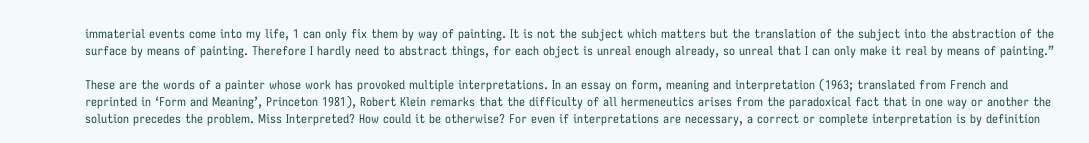immaterial events come into my life, 1 can only fix them by way of painting. It is not the subject which matters but the translation of the subject into the abstraction of the surface by means of painting. Therefore I hardly need to abstract things, for each object is unreal enough already, so unreal that I can only make it real by means of painting.”

These are the words of a painter whose work has provoked multiple interpretations. In an essay on form, meaning and interpretation (1963; translated from French and reprinted in ‘Form and Meaning’, Princeton 1981), Robert Klein remarks that the difficulty of all hermeneutics arises from the paradoxical fact that in one way or another the solution precedes the problem. Miss Interpreted? How could it be otherwise? For even if interpretations are necessary, a correct or complete interpretation is by definition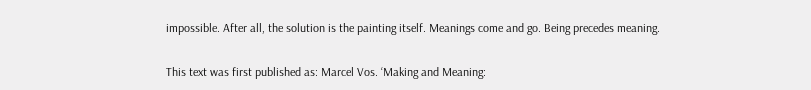impossible. After all, the solution is the painting itself. Meanings come and go. Being precedes meaning.

This text was first published as: Marcel Vos. ‘Making and Meaning: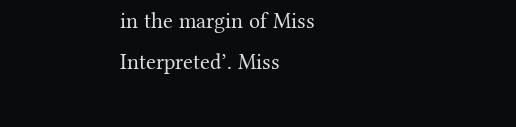in the margin of Miss Interpreted’. Miss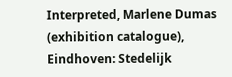Interpreted, Marlene Dumas (exhibition catalogue), Eindhoven: Stedelijk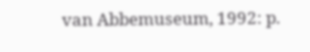van Abbemuseum, 1992: p.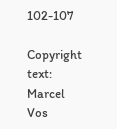102-107

Copyright text: Marcel Vos